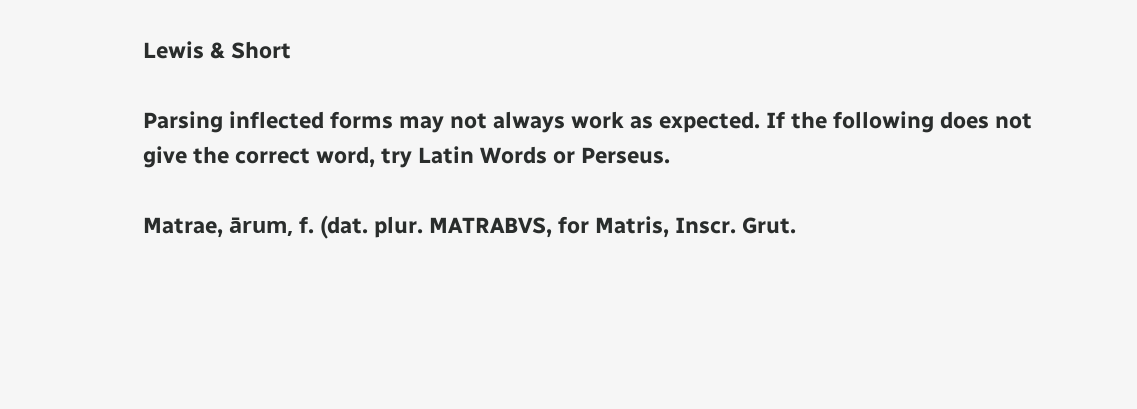Lewis & Short

Parsing inflected forms may not always work as expected. If the following does not give the correct word, try Latin Words or Perseus.

Matrae, ārum, f. (dat. plur. MATRABVS, for Matris, Inscr. Grut.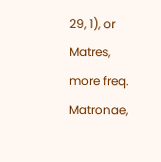29, 1), or Matres, more freq. Matronae,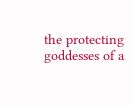the protecting goddesses of a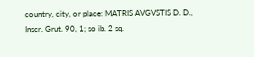country, city, or place: MATRIS AVGVSTIS D. D., Inscr. Grut. 90, 1; so ib. 2 sq.